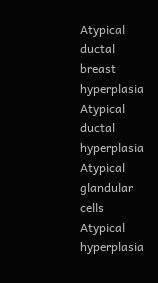Atypical ductal breast hyperplasia
Atypical ductal hyperplasia
Atypical glandular cells
Atypical hyperplasia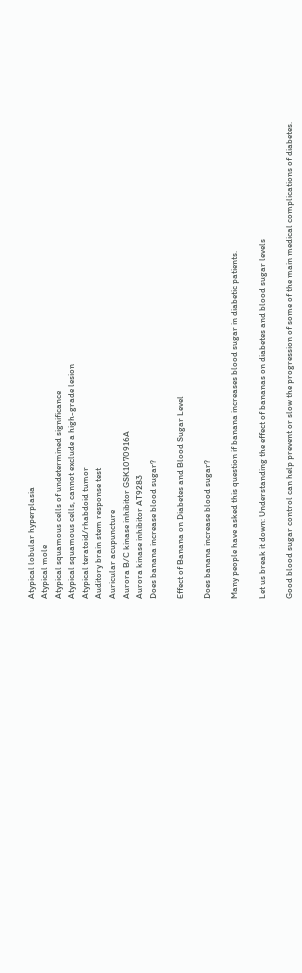Atypical lobular hyperplasia
Atypical mole
Atypical squamous cells of undetermined significance
Atypical squamous cells, cannot exclude a high-grade lesion
Atypical teratoid/rhabdoid tumor
Auditory brain stem response test
Auricular acupuncture
Aurora B/C kinase inhibitor GSK1070916A
Aurora kinase inhibitor AT9283
Does banana increase blood sugar?

Effect of Banana on Diabetes and Blood Sugar Level

Does banana increase blood sugar?

Many people have asked this question if banana increases blood sugar in diabetic patients.

Let us break it down: Understanding the effect of bananas on diabetes and blood sugar levels

Good blood sugar control can help prevent or slow the progression of some of the main medical complications of diabetes.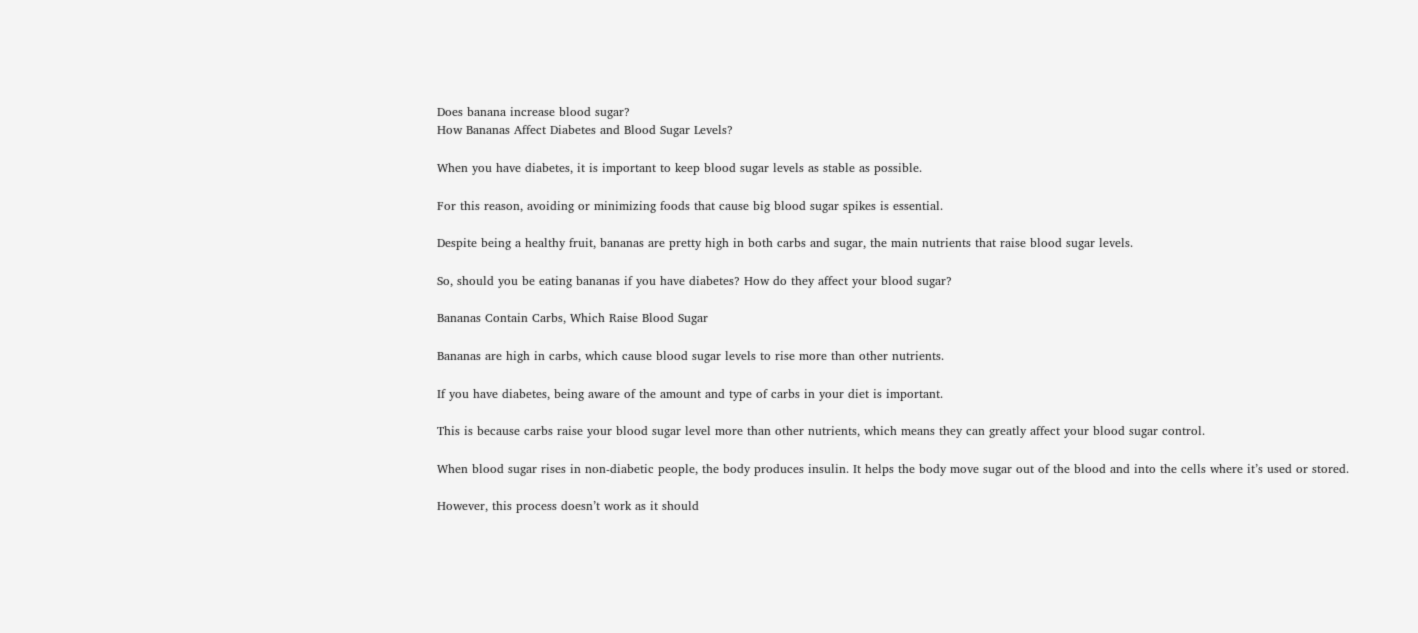Does banana increase blood sugar?
How Bananas Affect Diabetes and Blood Sugar Levels?

When you have diabetes, it is important to keep blood sugar levels as stable as possible.

For this reason, avoiding or minimizing foods that cause big blood sugar spikes is essential.

Despite being a healthy fruit, bananas are pretty high in both carbs and sugar, the main nutrients that raise blood sugar levels.

So, should you be eating bananas if you have diabetes? How do they affect your blood sugar?

Bananas Contain Carbs, Which Raise Blood Sugar

Bananas are high in carbs, which cause blood sugar levels to rise more than other nutrients.

If you have diabetes, being aware of the amount and type of carbs in your diet is important.

This is because carbs raise your blood sugar level more than other nutrients, which means they can greatly affect your blood sugar control.

When blood sugar rises in non-diabetic people, the body produces insulin. It helps the body move sugar out of the blood and into the cells where it’s used or stored.

However, this process doesn’t work as it should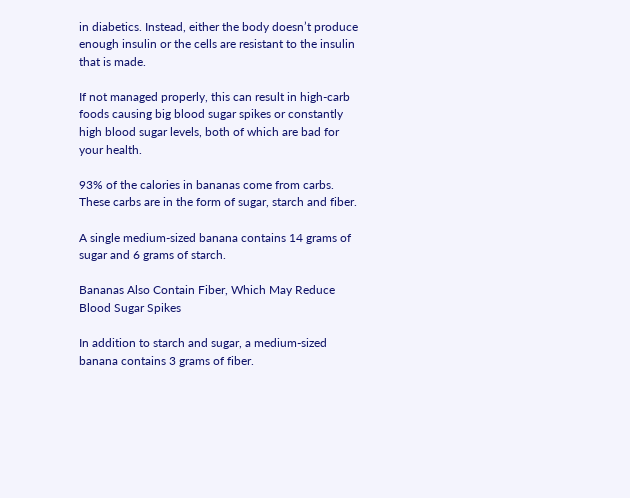in diabetics. Instead, either the body doesn’t produce enough insulin or the cells are resistant to the insulin that is made.

If not managed properly, this can result in high-carb foods causing big blood sugar spikes or constantly high blood sugar levels, both of which are bad for your health.

93% of the calories in bananas come from carbs. These carbs are in the form of sugar, starch and fiber.

A single medium-sized banana contains 14 grams of sugar and 6 grams of starch.

Bananas Also Contain Fiber, Which May Reduce Blood Sugar Spikes

In addition to starch and sugar, a medium-sized banana contains 3 grams of fiber.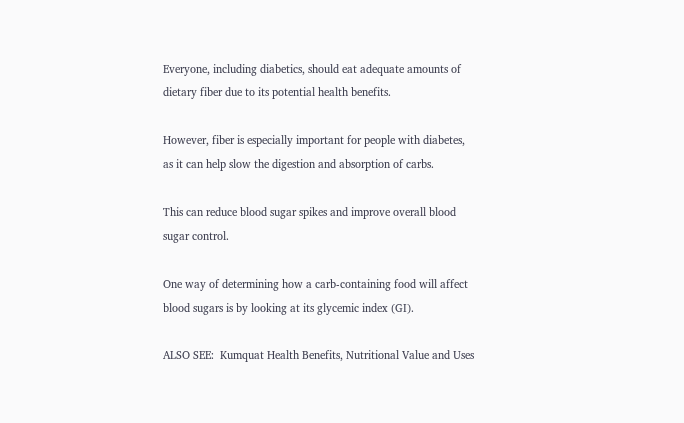Everyone, including diabetics, should eat adequate amounts of dietary fiber due to its potential health benefits.

However, fiber is especially important for people with diabetes, as it can help slow the digestion and absorption of carbs.

This can reduce blood sugar spikes and improve overall blood sugar control.

One way of determining how a carb-containing food will affect blood sugars is by looking at its glycemic index (GI).

ALSO SEE:  Kumquat Health Benefits, Nutritional Value and Uses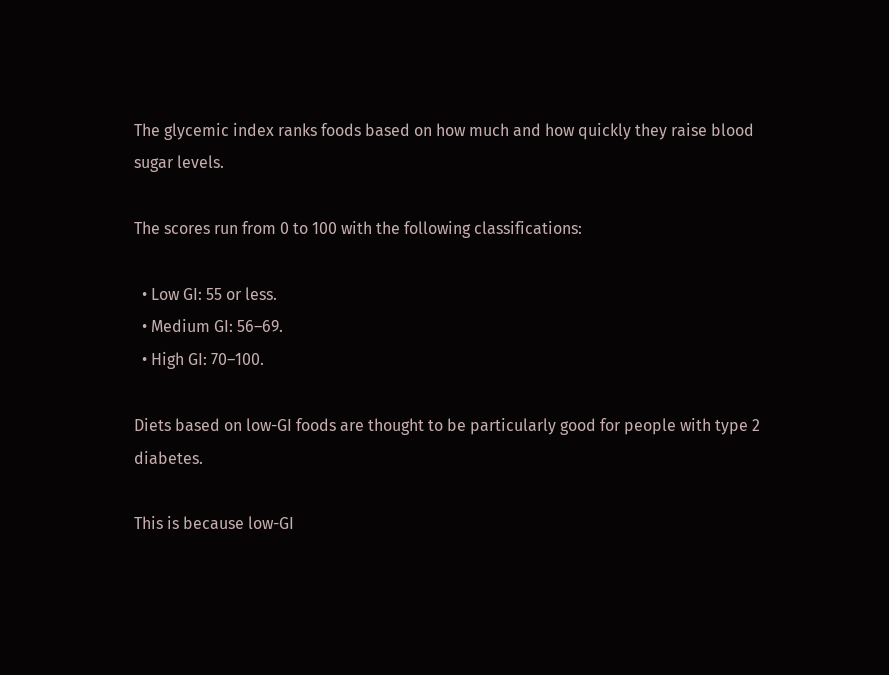The glycemic index ranks foods based on how much and how quickly they raise blood sugar levels.

The scores run from 0 to 100 with the following classifications:

  • Low GI: 55 or less.
  • Medium GI: 56–69.
  • High GI: 70–100.

Diets based on low-GI foods are thought to be particularly good for people with type 2 diabetes.

This is because low-GI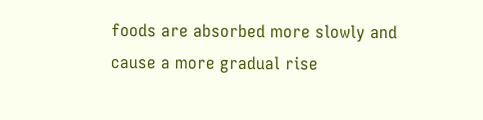foods are absorbed more slowly and cause a more gradual rise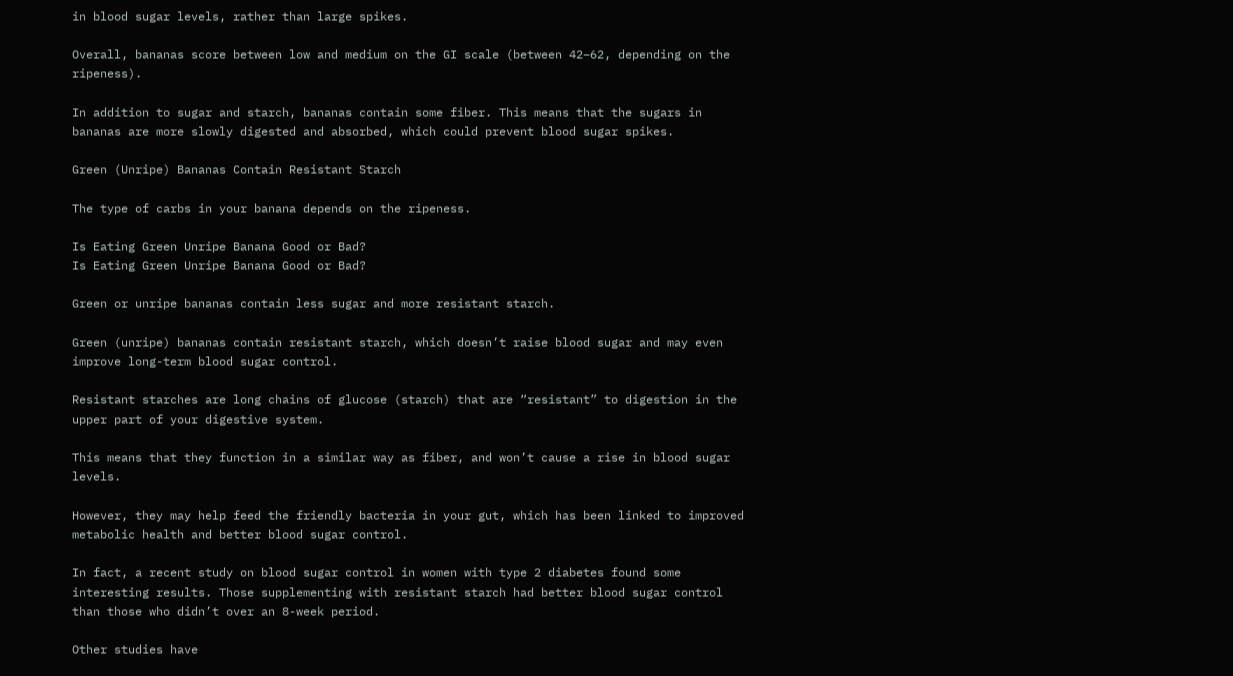in blood sugar levels, rather than large spikes.

Overall, bananas score between low and medium on the GI scale (between 42–62, depending on the ripeness).

In addition to sugar and starch, bananas contain some fiber. This means that the sugars in bananas are more slowly digested and absorbed, which could prevent blood sugar spikes.

Green (Unripe) Bananas Contain Resistant Starch

The type of carbs in your banana depends on the ripeness.

Is Eating Green Unripe Banana Good or Bad?
Is Eating Green Unripe Banana Good or Bad?

Green or unripe bananas contain less sugar and more resistant starch.

Green (unripe) bananas contain resistant starch, which doesn’t raise blood sugar and may even improve long-term blood sugar control.

Resistant starches are long chains of glucose (starch) that are “resistant” to digestion in the upper part of your digestive system.

This means that they function in a similar way as fiber, and won’t cause a rise in blood sugar levels.

However, they may help feed the friendly bacteria in your gut, which has been linked to improved metabolic health and better blood sugar control.

In fact, a recent study on blood sugar control in women with type 2 diabetes found some interesting results. Those supplementing with resistant starch had better blood sugar control than those who didn’t over an 8-week period.

Other studies have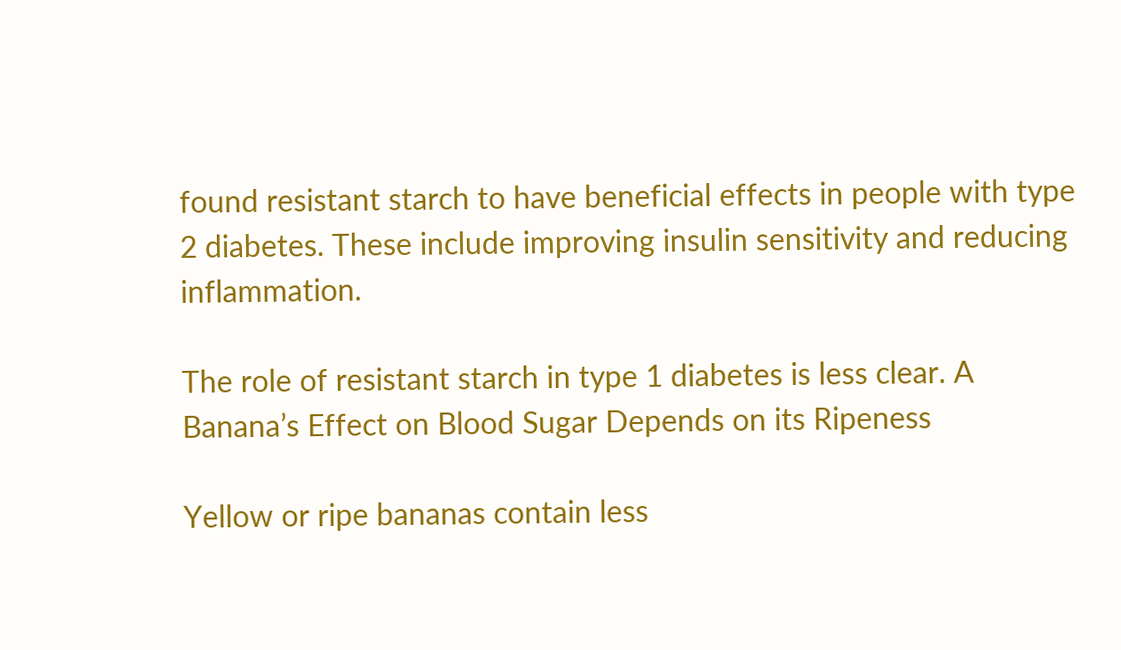found resistant starch to have beneficial effects in people with type 2 diabetes. These include improving insulin sensitivity and reducing inflammation.

The role of resistant starch in type 1 diabetes is less clear. A Banana’s Effect on Blood Sugar Depends on its Ripeness

Yellow or ripe bananas contain less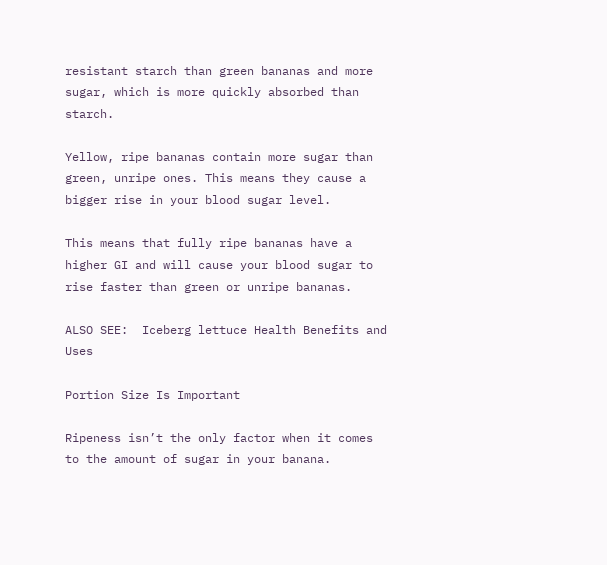resistant starch than green bananas and more sugar, which is more quickly absorbed than starch.

Yellow, ripe bananas contain more sugar than green, unripe ones. This means they cause a bigger rise in your blood sugar level.

This means that fully ripe bananas have a higher GI and will cause your blood sugar to rise faster than green or unripe bananas.

ALSO SEE:  Iceberg lettuce Health Benefits and Uses

Portion Size Is Important

Ripeness isn’t the only factor when it comes to the amount of sugar in your banana.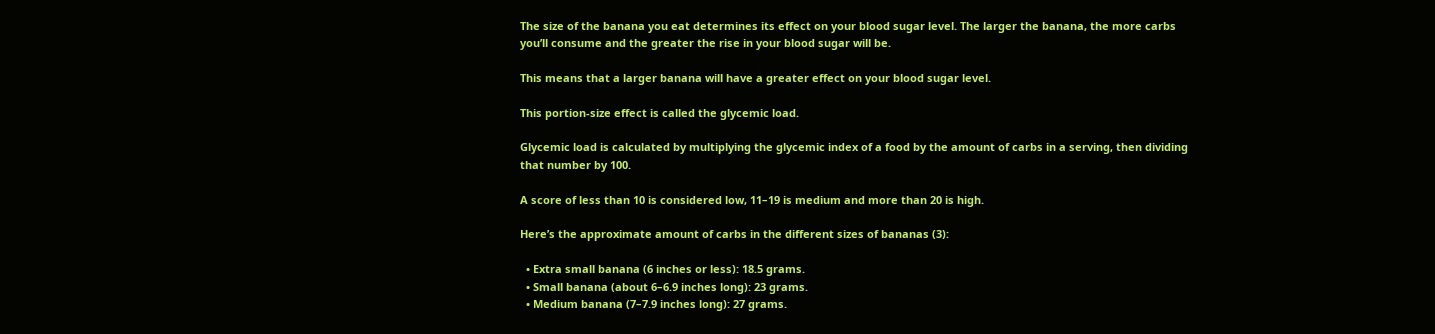The size of the banana you eat determines its effect on your blood sugar level. The larger the banana, the more carbs you’ll consume and the greater the rise in your blood sugar will be.

This means that a larger banana will have a greater effect on your blood sugar level.

This portion-size effect is called the glycemic load.

Glycemic load is calculated by multiplying the glycemic index of a food by the amount of carbs in a serving, then dividing that number by 100.

A score of less than 10 is considered low, 11–19 is medium and more than 20 is high.

Here’s the approximate amount of carbs in the different sizes of bananas (3):

  • Extra small banana (6 inches or less): 18.5 grams.
  • Small banana (about 6–6.9 inches long): 23 grams.
  • Medium banana (7–7.9 inches long): 27 grams.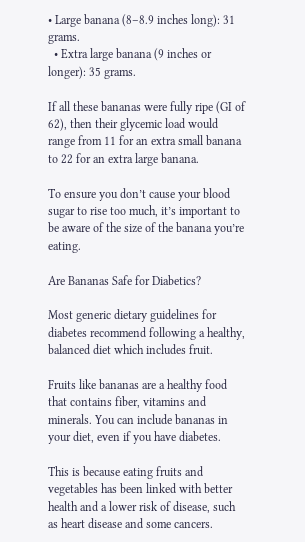• Large banana (8–8.9 inches long): 31 grams.
  • Extra large banana (9 inches or longer): 35 grams.

If all these bananas were fully ripe (GI of 62), then their glycemic load would range from 11 for an extra small banana to 22 for an extra large banana.

To ensure you don’t cause your blood sugar to rise too much, it’s important to be aware of the size of the banana you’re eating.

Are Bananas Safe for Diabetics?

Most generic dietary guidelines for diabetes recommend following a healthy, balanced diet which includes fruit.

Fruits like bananas are a healthy food that contains fiber, vitamins and minerals. You can include bananas in your diet, even if you have diabetes.

This is because eating fruits and vegetables has been linked with better health and a lower risk of disease, such as heart disease and some cancers.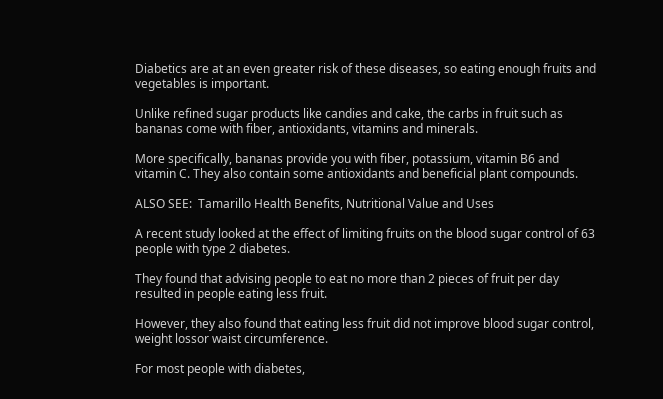Diabetics are at an even greater risk of these diseases, so eating enough fruits and vegetables is important.

Unlike refined sugar products like candies and cake, the carbs in fruit such as bananas come with fiber, antioxidants, vitamins and minerals.

More specifically, bananas provide you with fiber, potassium, vitamin B6 and vitamin C. They also contain some antioxidants and beneficial plant compounds.

ALSO SEE:  Tamarillo Health Benefits, Nutritional Value and Uses

A recent study looked at the effect of limiting fruits on the blood sugar control of 63 people with type 2 diabetes.

They found that advising people to eat no more than 2 pieces of fruit per day resulted in people eating less fruit.

However, they also found that eating less fruit did not improve blood sugar control, weight lossor waist circumference.

For most people with diabetes,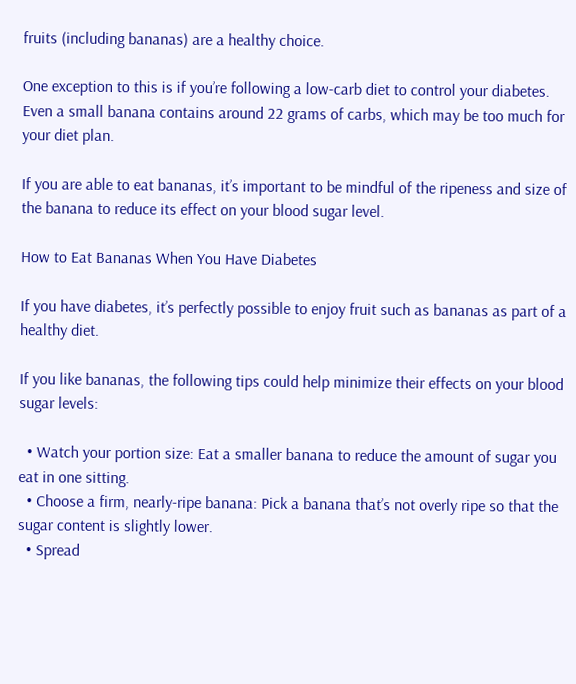fruits (including bananas) are a healthy choice.

One exception to this is if you’re following a low-carb diet to control your diabetes. Even a small banana contains around 22 grams of carbs, which may be too much for your diet plan.

If you are able to eat bananas, it’s important to be mindful of the ripeness and size of the banana to reduce its effect on your blood sugar level.

How to Eat Bananas When You Have Diabetes

If you have diabetes, it’s perfectly possible to enjoy fruit such as bananas as part of a healthy diet.

If you like bananas, the following tips could help minimize their effects on your blood sugar levels:

  • Watch your portion size: Eat a smaller banana to reduce the amount of sugar you eat in one sitting.
  • Choose a firm, nearly-ripe banana: Pick a banana that’s not overly ripe so that the sugar content is slightly lower.
  • Spread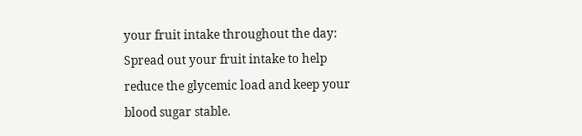your fruit intake throughout the day: Spread out your fruit intake to help reduce the glycemic load and keep your blood sugar stable.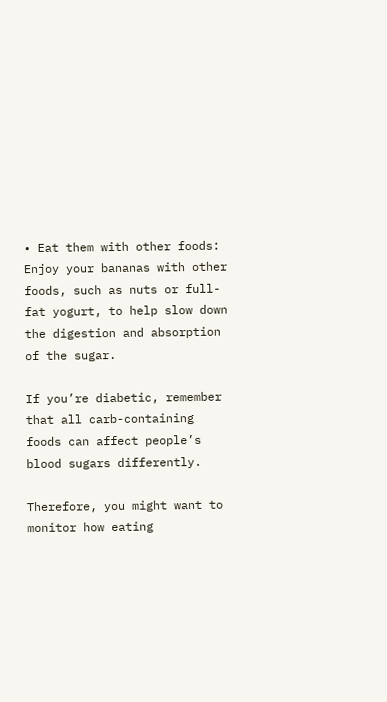• Eat them with other foods: Enjoy your bananas with other foods, such as nuts or full-fat yogurt, to help slow down the digestion and absorption of the sugar.

If you’re diabetic, remember that all carb-containing foods can affect people’s blood sugars differently.

Therefore, you might want to monitor how eating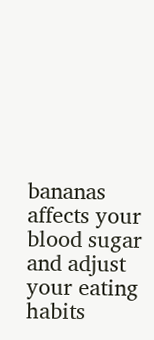bananas affects your blood sugar and adjust your eating habits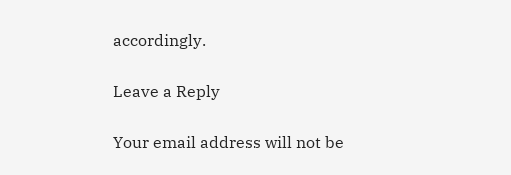accordingly.

Leave a Reply

Your email address will not be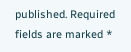published. Required fields are marked *